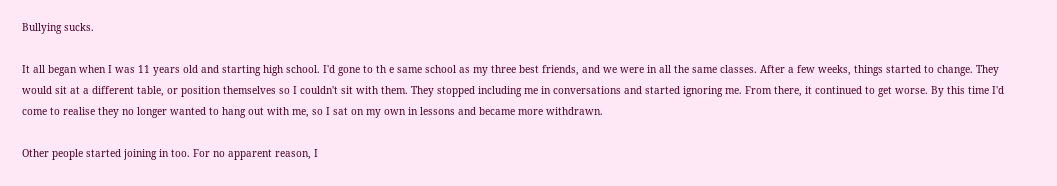Bullying sucks.

It all began when I was 11 years old and starting high school. I'd gone to th e same school as my three best friends, and we were in all the same classes. After a few weeks, things started to change. They would sit at a different table, or position themselves so I couldn't sit with them. They stopped including me in conversations and started ignoring me. From there, it continued to get worse. By this time I'd come to realise they no longer wanted to hang out with me, so I sat on my own in lessons and became more withdrawn.

Other people started joining in too. For no apparent reason, I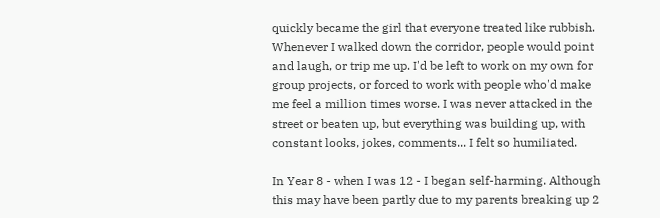quickly became the girl that everyone treated like rubbish. Whenever I walked down the corridor, people would point and laugh, or trip me up. I'd be left to work on my own for group projects, or forced to work with people who'd make me feel a million times worse. I was never attacked in the street or beaten up, but everything was building up, with constant looks, jokes, comments... I felt so humiliated.

In Year 8 - when I was 12 - I began self-harming. Although this may have been partly due to my parents breaking up 2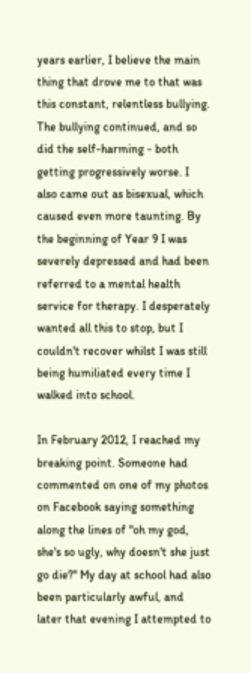years earlier, I believe the main thing that drove me to that was this constant, relentless bullying. The bullying continued, and so did the self-harming - both getting progressively worse. I also came out as bisexual, which caused even more taunting. By the beginning of Year 9 I was severely depressed and had been referred to a mental health service for therapy. I desperately wanted all this to stop, but I couldn't recover whilst I was still being humiliated every time I walked into school.

In February 2012, I reached my breaking point. Someone had commented on one of my photos on Facebook saying something along the lines of "oh my god, she's so ugly, why doesn't she just go die?" My day at school had also been particularly awful, and later that evening I attempted to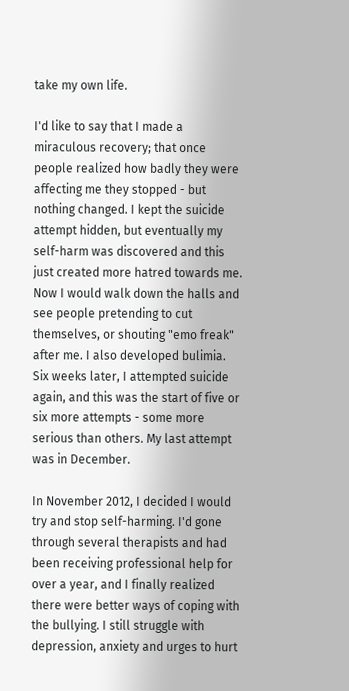take my own life.

I'd like to say that I made a miraculous recovery; that once people realized how badly they were affecting me they stopped - but nothing changed. I kept the suicide attempt hidden, but eventually my self-harm was discovered and this just created more hatred towards me. Now I would walk down the halls and see people pretending to cut themselves, or shouting "emo freak" after me. I also developed bulimia. Six weeks later, I attempted suicide again, and this was the start of five or six more attempts - some more serious than others. My last attempt was in December.

In November 2012, I decided I would try and stop self-harming. I'd gone through several therapists and had been receiving professional help for over a year, and I finally realized there were better ways of coping with the bullying. I still struggle with depression, anxiety and urges to hurt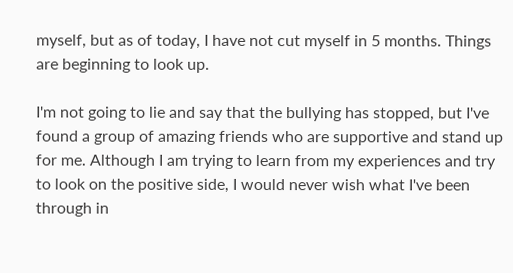myself, but as of today, I have not cut myself in 5 months. Things are beginning to look up.

I'm not going to lie and say that the bullying has stopped, but I've found a group of amazing friends who are supportive and stand up for me. Although I am trying to learn from my experiences and try to look on the positive side, I would never wish what I've been through in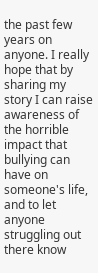the past few years on anyone. I really hope that by sharing my story I can raise awareness of the horrible impact that bullying can have on someone's life, and to let anyone struggling out there know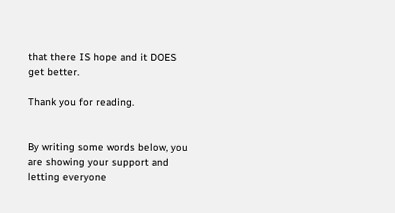that there IS hope and it DOES get better.

Thank you for reading.


By writing some words below, you are showing your support and letting everyone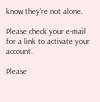know they're not alone.

Please check your e-mail for a link to activate your account.

Please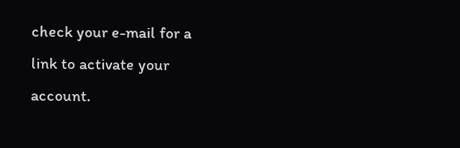check your e-mail for a link to activate your account.